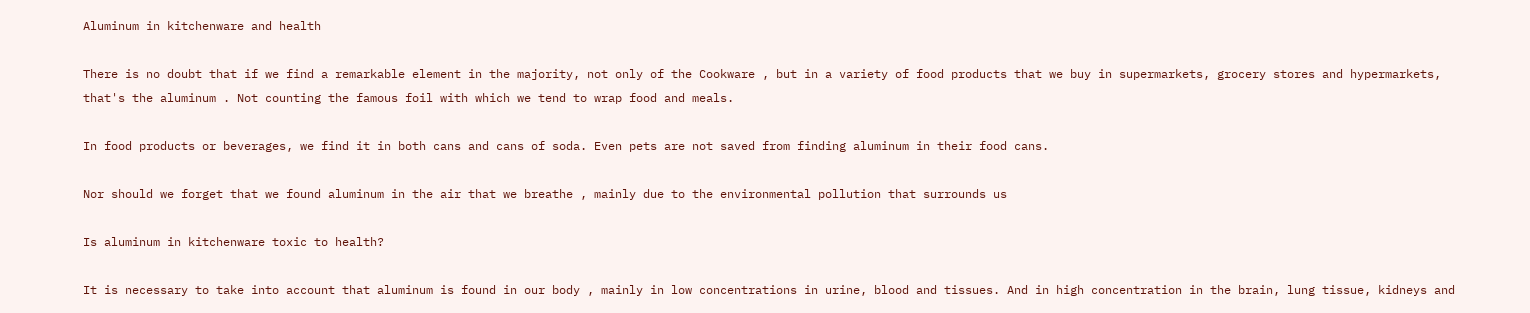Aluminum in kitchenware and health

There is no doubt that if we find a remarkable element in the majority, not only of the Cookware , but in a variety of food products that we buy in supermarkets, grocery stores and hypermarkets, that's the aluminum . Not counting the famous foil with which we tend to wrap food and meals.

In food products or beverages, we find it in both cans and cans of soda. Even pets are not saved from finding aluminum in their food cans.

Nor should we forget that we found aluminum in the air that we breathe , mainly due to the environmental pollution that surrounds us

Is aluminum in kitchenware toxic to health?

It is necessary to take into account that aluminum is found in our body , mainly in low concentrations in urine, blood and tissues. And in high concentration in the brain, lung tissue, kidneys and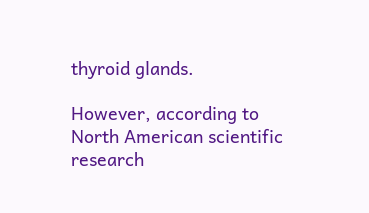thyroid glands.

However, according to North American scientific research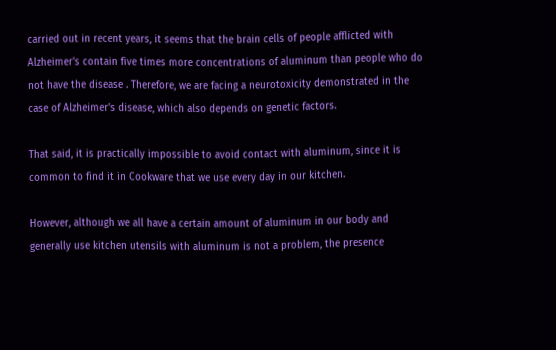carried out in recent years, it seems that the brain cells of people afflicted with Alzheimer's contain five times more concentrations of aluminum than people who do not have the disease . Therefore, we are facing a neurotoxicity demonstrated in the case of Alzheimer's disease, which also depends on genetic factors.

That said, it is practically impossible to avoid contact with aluminum, since it is common to find it in Cookware that we use every day in our kitchen.

However, although we all have a certain amount of aluminum in our body and generally use kitchen utensils with aluminum is not a problem, the presence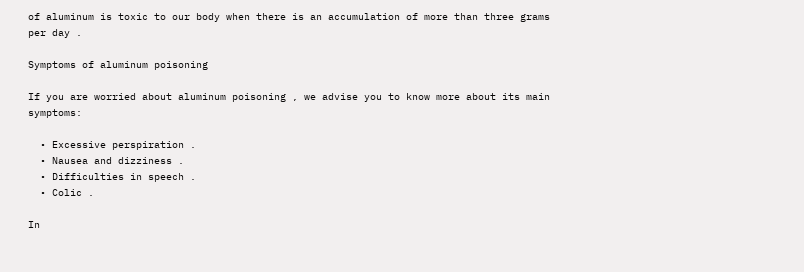of aluminum is toxic to our body when there is an accumulation of more than three grams per day .

Symptoms of aluminum poisoning

If you are worried about aluminum poisoning , we advise you to know more about its main symptoms:

  • Excessive perspiration .
  • Nausea and dizziness .
  • Difficulties in speech .
  • Colic .

In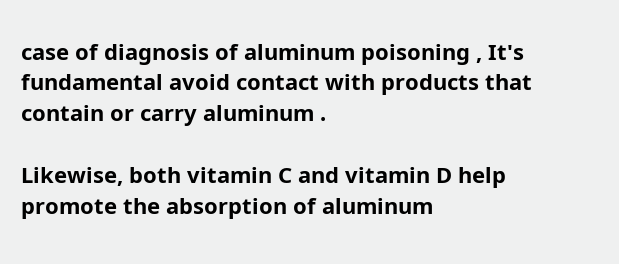case of diagnosis of aluminum poisoning , It's fundamental avoid contact with products that contain or carry aluminum .

Likewise, both vitamin C and vitamin D help promote the absorption of aluminum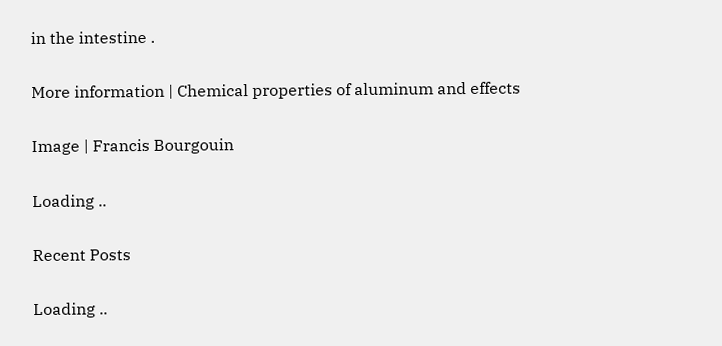in the intestine .

More information | Chemical properties of aluminum and effects

Image | Francis Bourgouin

Loading ..

Recent Posts

Loading ..